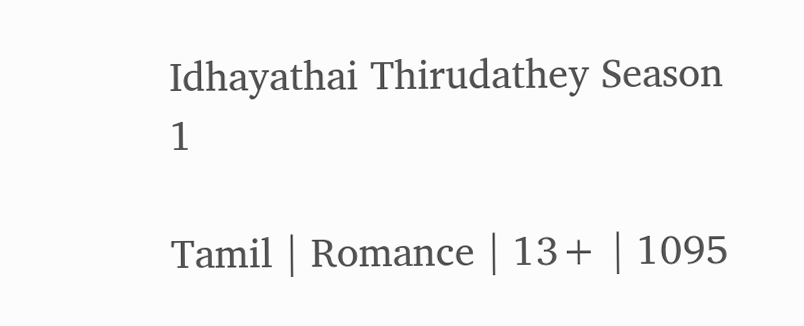Idhayathai Thirudathey Season 1

Tamil | Romance | 13+ | 1095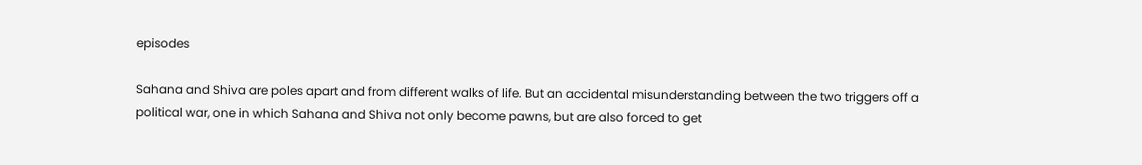episodes

Sahana and Shiva are poles apart and from different walks of life. But an accidental misunderstanding between the two triggers off a political war, one in which Sahana and Shiva not only become pawns, but are also forced to get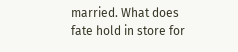married. What does fate hold in store for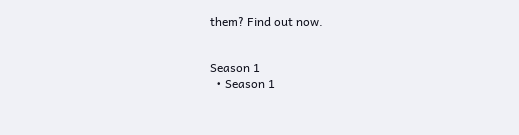them? Find out now.


Season 1
  • Season 1